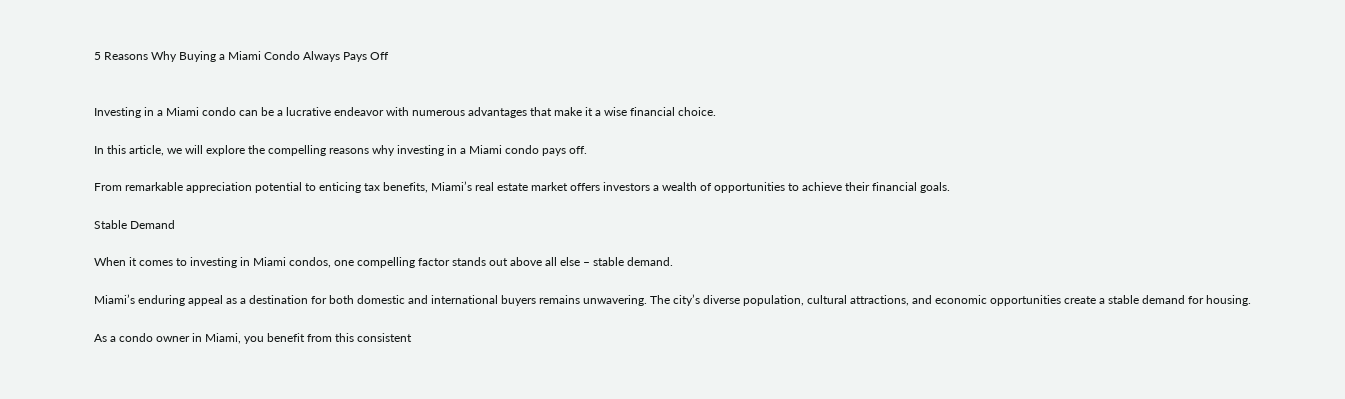5 Reasons Why Buying a Miami Condo Always Pays Off


Investing in a Miami condo can be a lucrative endeavor with numerous advantages that make it a wise financial choice.

In this article, we will explore the compelling reasons why investing in a Miami condo pays off.

From remarkable appreciation potential to enticing tax benefits, Miami’s real estate market offers investors a wealth of opportunities to achieve their financial goals.

Stable Demand

When it comes to investing in Miami condos, one compelling factor stands out above all else – stable demand.

Miami’s enduring appeal as a destination for both domestic and international buyers remains unwavering. The city’s diverse population, cultural attractions, and economic opportunities create a stable demand for housing.

As a condo owner in Miami, you benefit from this consistent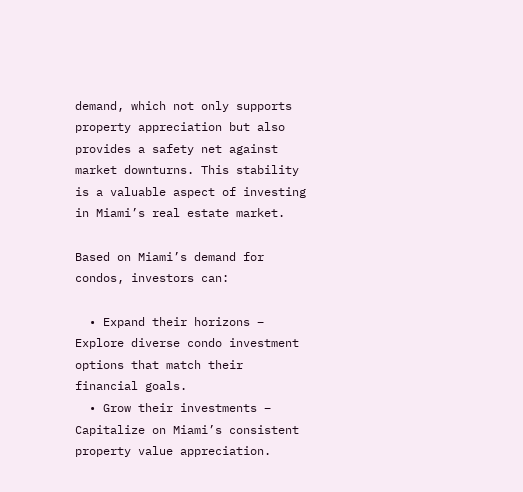demand, which not only supports property appreciation but also provides a safety net against market downturns. This stability is a valuable aspect of investing in Miami’s real estate market.

Based on Miami’s demand for condos, investors can:

  • Expand their horizons – Explore diverse condo investment options that match their financial goals.
  • Grow their investments – Capitalize on Miami’s consistent property value appreciation.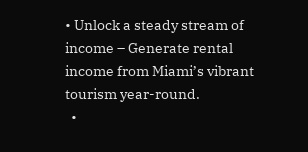• Unlock a steady stream of income – Generate rental income from Miami’s vibrant tourism year-round.
  •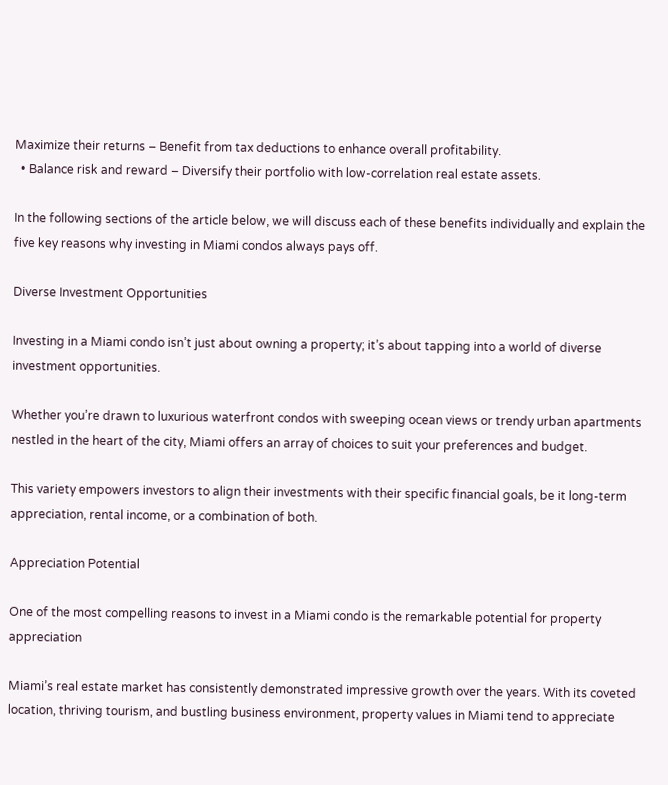Maximize their returns – Benefit from tax deductions to enhance overall profitability.
  • Balance risk and reward – Diversify their portfolio with low-correlation real estate assets.

In the following sections of the article below, we will discuss each of these benefits individually and explain the five key reasons why investing in Miami condos always pays off.

Diverse Investment Opportunities

Investing in a Miami condo isn’t just about owning a property; it’s about tapping into a world of diverse investment opportunities.

Whether you’re drawn to luxurious waterfront condos with sweeping ocean views or trendy urban apartments nestled in the heart of the city, Miami offers an array of choices to suit your preferences and budget.

This variety empowers investors to align their investments with their specific financial goals, be it long-term appreciation, rental income, or a combination of both.

Appreciation Potential

One of the most compelling reasons to invest in a Miami condo is the remarkable potential for property appreciation

Miami’s real estate market has consistently demonstrated impressive growth over the years. With its coveted location, thriving tourism, and bustling business environment, property values in Miami tend to appreciate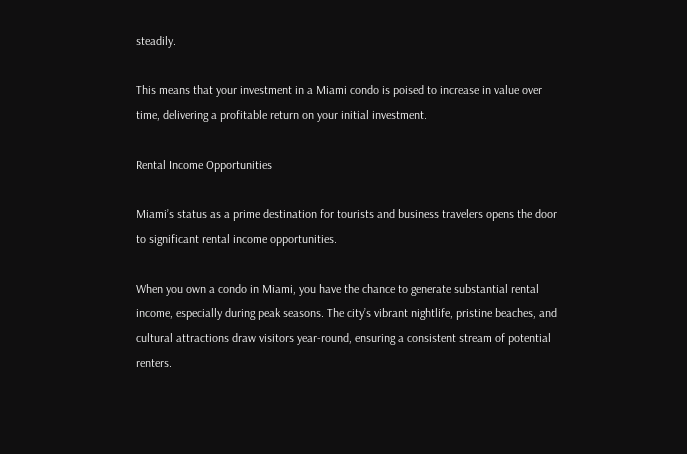steadily.

This means that your investment in a Miami condo is poised to increase in value over time, delivering a profitable return on your initial investment.

Rental Income Opportunities

Miami’s status as a prime destination for tourists and business travelers opens the door to significant rental income opportunities.

When you own a condo in Miami, you have the chance to generate substantial rental income, especially during peak seasons. The city’s vibrant nightlife, pristine beaches, and cultural attractions draw visitors year-round, ensuring a consistent stream of potential renters.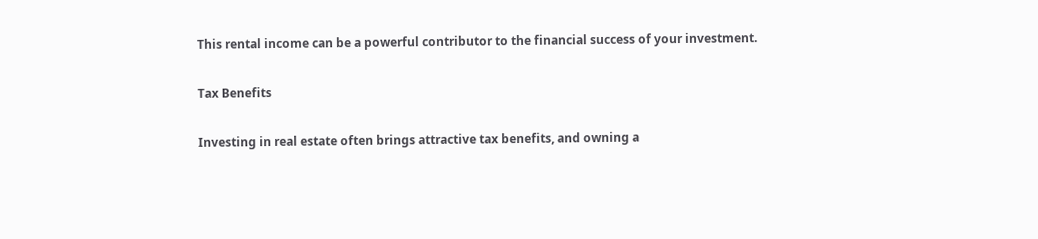This rental income can be a powerful contributor to the financial success of your investment.

Tax Benefits

Investing in real estate often brings attractive tax benefits, and owning a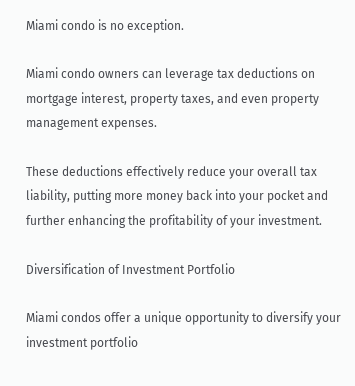Miami condo is no exception.

Miami condo owners can leverage tax deductions on mortgage interest, property taxes, and even property management expenses.

These deductions effectively reduce your overall tax liability, putting more money back into your pocket and further enhancing the profitability of your investment.

Diversification of Investment Portfolio

Miami condos offer a unique opportunity to diversify your investment portfolio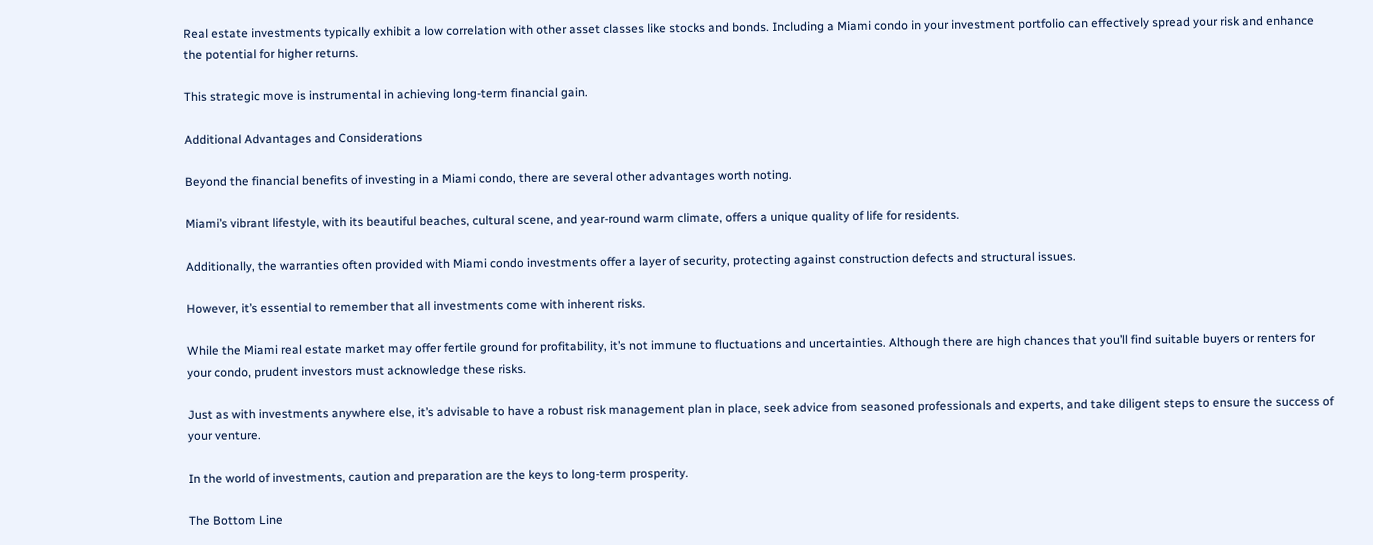Real estate investments typically exhibit a low correlation with other asset classes like stocks and bonds. Including a Miami condo in your investment portfolio can effectively spread your risk and enhance the potential for higher returns.

This strategic move is instrumental in achieving long-term financial gain.

Additional Advantages and Considerations

Beyond the financial benefits of investing in a Miami condo, there are several other advantages worth noting.

Miami’s vibrant lifestyle, with its beautiful beaches, cultural scene, and year-round warm climate, offers a unique quality of life for residents.

Additionally, the warranties often provided with Miami condo investments offer a layer of security, protecting against construction defects and structural issues.

However, it’s essential to remember that all investments come with inherent risks.

While the Miami real estate market may offer fertile ground for profitability, it’s not immune to fluctuations and uncertainties. Although there are high chances that you’ll find suitable buyers or renters for your condo, prudent investors must acknowledge these risks.

Just as with investments anywhere else, it’s advisable to have a robust risk management plan in place, seek advice from seasoned professionals and experts, and take diligent steps to ensure the success of your venture.

In the world of investments, caution and preparation are the keys to long-term prosperity.

The Bottom Line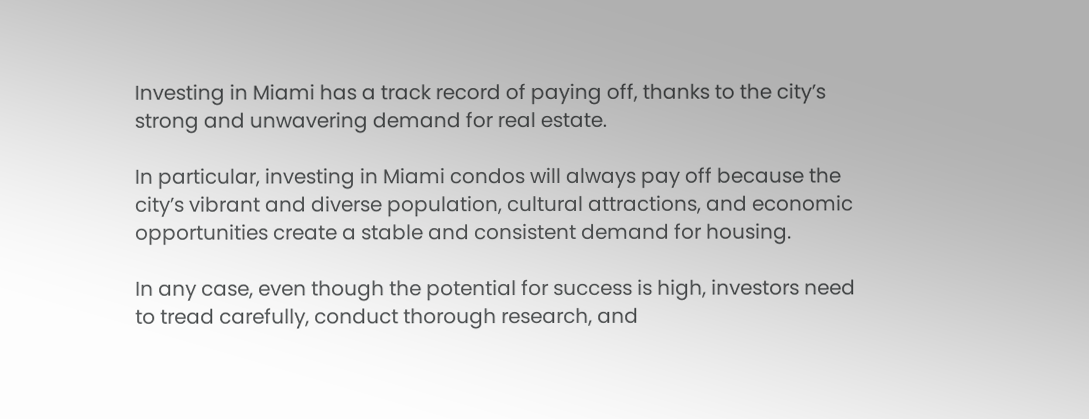Investing in Miami has a track record of paying off, thanks to the city’s strong and unwavering demand for real estate.

In particular, investing in Miami condos will always pay off because the city’s vibrant and diverse population, cultural attractions, and economic opportunities create a stable and consistent demand for housing.

In any case, even though the potential for success is high, investors need to tread carefully, conduct thorough research, and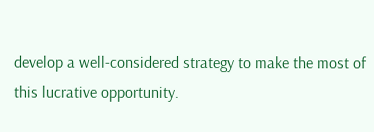develop a well-considered strategy to make the most of this lucrative opportunity.